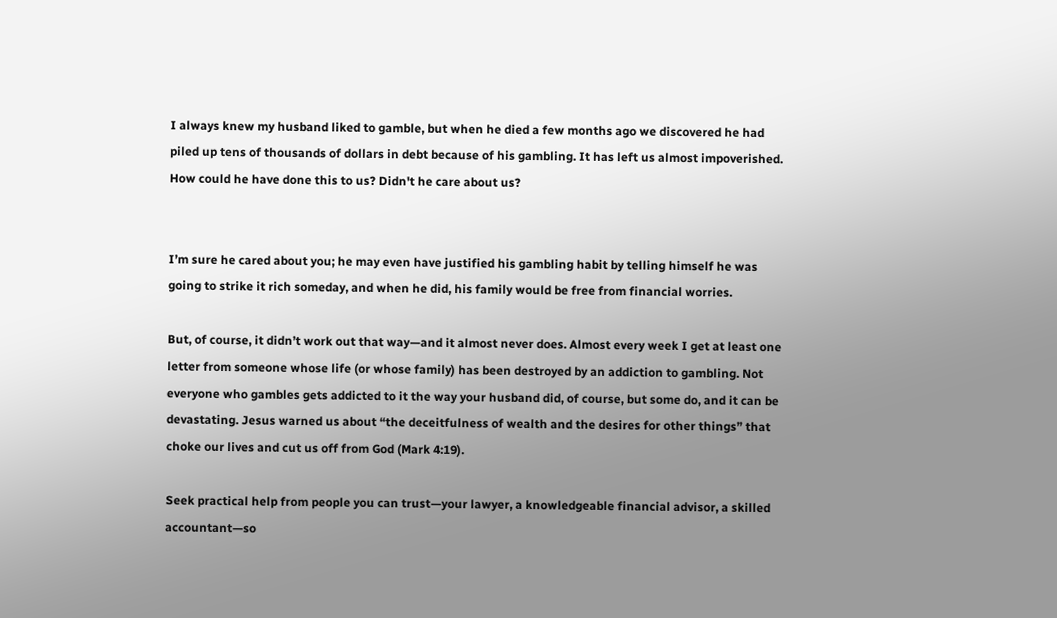I always knew my husband liked to gamble, but when he died a few months ago we discovered he had piled up tens of thousands of dollars in debt because of his gambling. It has left us almost impoverished. How could he have done this to us? Didn't he care about us?


I’m sure he cared about you; he may even have justified his gambling habit by telling himself he was going to strike it rich someday, and when he did, his family would be free from financial worries.

But, of course, it didn’t work out that way—and it almost never does. Almost every week I get at least one letter from someone whose life (or whose family) has been destroyed by an addiction to gambling. Not everyone who gambles gets addicted to it the way your husband did, of course, but some do, and it can be devastating. Jesus warned us about “the deceitfulness of wealth and the desires for other things” that choke our lives and cut us off from God (Mark 4:19).

Seek practical help from people you can trust—your lawyer, a knowledgeable financial advisor, a skilled accountant—so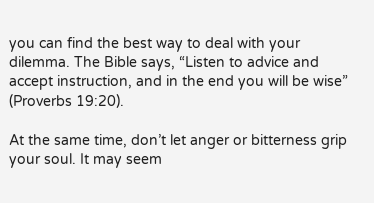you can find the best way to deal with your dilemma. The Bible says, “Listen to advice and accept instruction, and in the end you will be wise” (Proverbs 19:20).

At the same time, don’t let anger or bitterness grip your soul. It may seem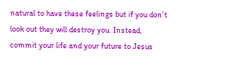natural to have these feelings but if you don’t look out they will destroy you. Instead, commit your life and your future to Jesus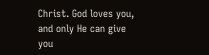Christ. God loves you, and only He can give you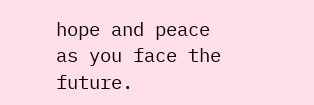hope and peace as you face the future.